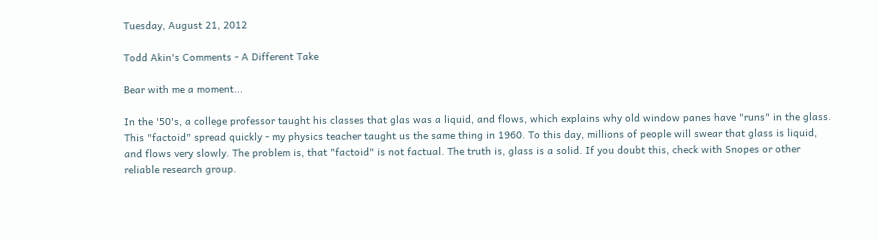Tuesday, August 21, 2012

Todd Akin's Comments - A Different Take

Bear with me a moment...

In the '50's, a college professor taught his classes that glas was a liquid, and flows, which explains why old window panes have "runs" in the glass. This "factoid" spread quickly - my physics teacher taught us the same thing in 1960. To this day, millions of people will swear that glass is liquid, and flows very slowly. The problem is, that "factoid" is not factual. The truth is, glass is a solid. If you doubt this, check with Snopes or other reliable research group.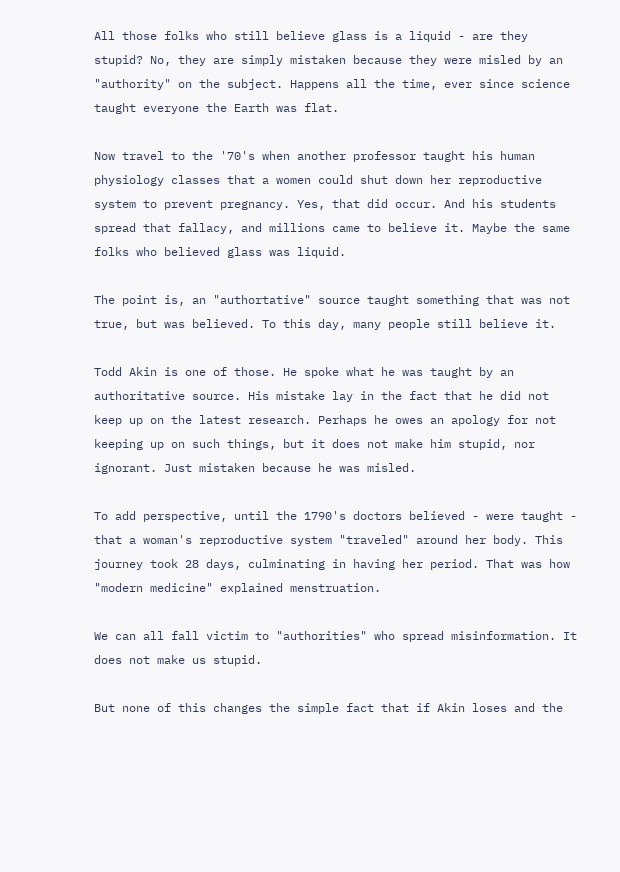All those folks who still believe glass is a liquid - are they stupid? No, they are simply mistaken because they were misled by an "authority" on the subject. Happens all the time, ever since science taught everyone the Earth was flat.

Now travel to the '70's when another professor taught his human physiology classes that a women could shut down her reproductive system to prevent pregnancy. Yes, that did occur. And his students spread that fallacy, and millions came to believe it. Maybe the same folks who believed glass was liquid.

The point is, an "authortative" source taught something that was not true, but was believed. To this day, many people still believe it.

Todd Akin is one of those. He spoke what he was taught by an authoritative source. His mistake lay in the fact that he did not keep up on the latest research. Perhaps he owes an apology for not keeping up on such things, but it does not make him stupid, nor ignorant. Just mistaken because he was misled.

To add perspective, until the 1790's doctors believed - were taught - that a woman's reproductive system "traveled" around her body. This journey took 28 days, culminating in having her period. That was how "modern medicine" explained menstruation.

We can all fall victim to "authorities" who spread misinformation. It does not make us stupid.

But none of this changes the simple fact that if Akin loses and the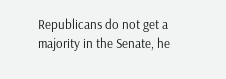Republicans do not get a majority in the Senate, he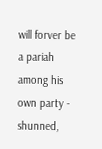will forver be a pariah among his own party - shunned,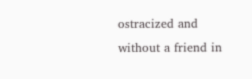ostracized and without a friend in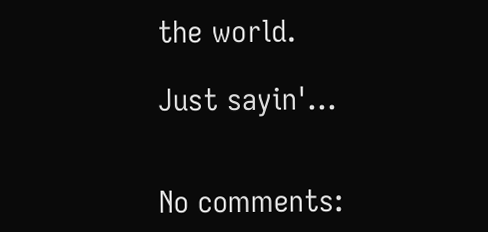the world.

Just sayin'...


No comments: